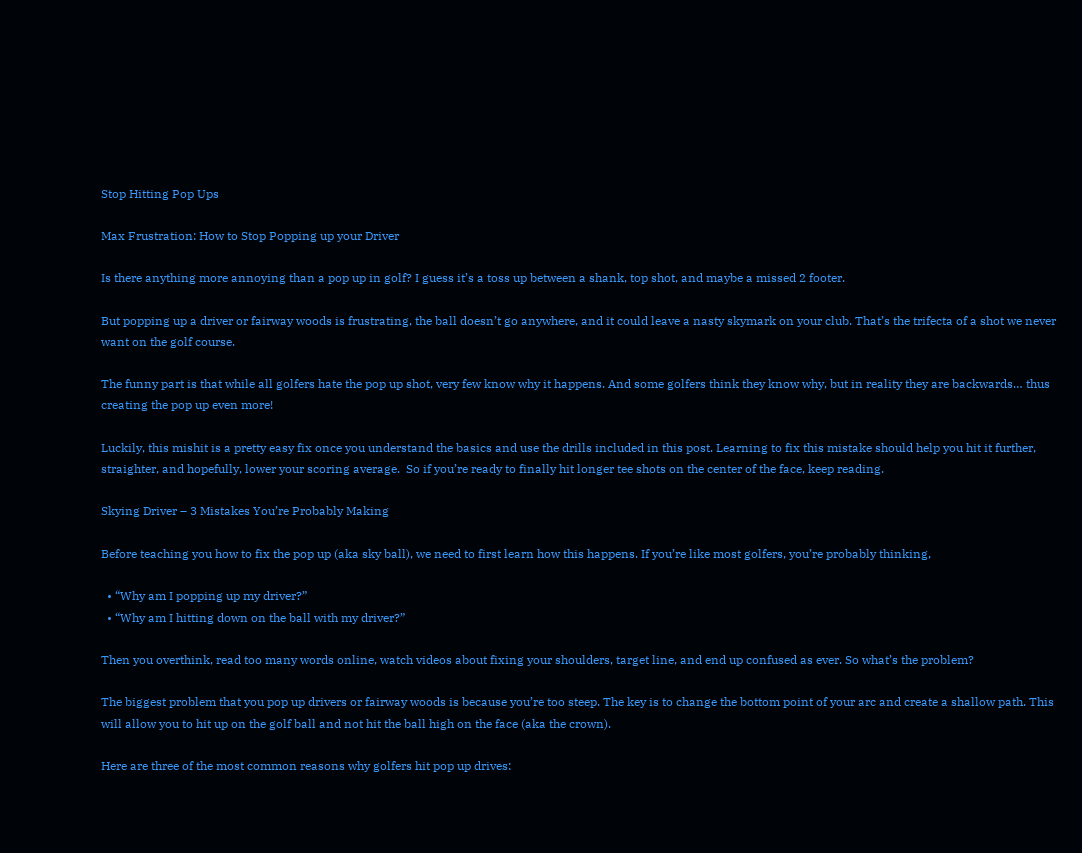Stop Hitting Pop Ups

Max Frustration: How to Stop Popping up your Driver

Is there anything more annoying than a pop up in golf? I guess it’s a toss up between a shank, top shot, and maybe a missed 2 footer.

But popping up a driver or fairway woods is frustrating, the ball doesn’t go anywhere, and it could leave a nasty skymark on your club. That’s the trifecta of a shot we never want on the golf course.

The funny part is that while all golfers hate the pop up shot, very few know why it happens. And some golfers think they know why, but in reality they are backwards… thus creating the pop up even more!

Luckily, this mishit is a pretty easy fix once you understand the basics and use the drills included in this post. Learning to fix this mistake should help you hit it further, straighter, and hopefully, lower your scoring average.  So if you’re ready to finally hit longer tee shots on the center of the face, keep reading.

Skying Driver – 3 Mistakes You’re Probably Making

Before teaching you how to fix the pop up (aka sky ball), we need to first learn how this happens. If you’re like most golfers, you’re probably thinking,

  • “Why am I popping up my driver?”
  • “Why am I hitting down on the ball with my driver?”

Then you overthink, read too many words online, watch videos about fixing your shoulders, target line, and end up confused as ever. So what’s the problem?

The biggest problem that you pop up drivers or fairway woods is because you’re too steep. The key is to change the bottom point of your arc and create a shallow path. This will allow you to hit up on the golf ball and not hit the ball high on the face (aka the crown).

Here are three of the most common reasons why golfers hit pop up drives: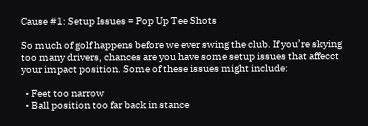Cause #1: Setup Issues = Pop Up Tee Shots

So much of golf happens before we ever swing the club. If you’re skying too many drivers, chances are you have some setup issues that affecct your impact position. Some of these issues might include:

  • Feet too narrow
  • Ball position too far back in stance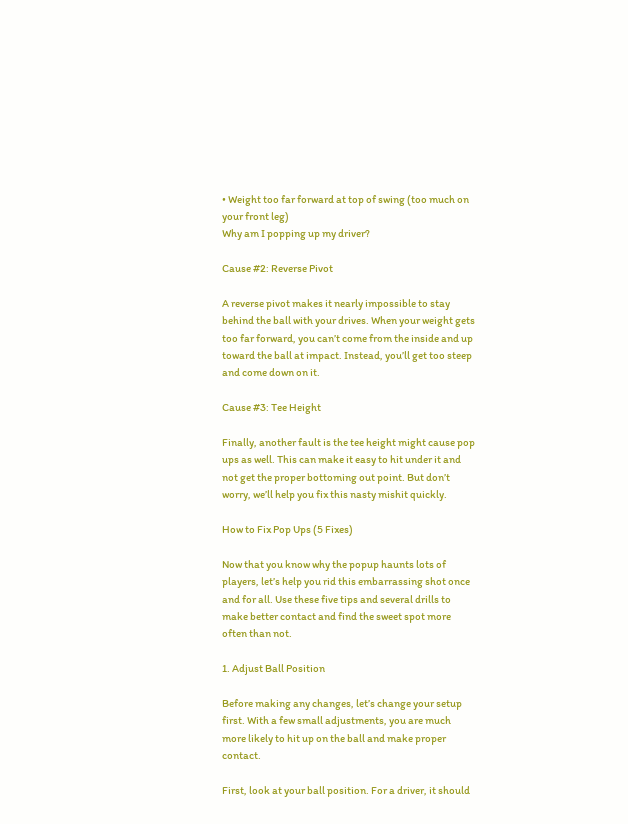• Weight too far forward at top of swing (too much on your front leg)
Why am I popping up my driver?

Cause #2: Reverse Pivot

A reverse pivot makes it nearly impossible to stay behind the ball with your drives. When your weight gets too far forward, you can’t come from the inside and up toward the ball at impact. Instead, you’ll get too steep and come down on it.

Cause #3: Tee Height

Finally, another fault is the tee height might cause pop ups as well. This can make it easy to hit under it and not get the proper bottoming out point. But don’t worry, we’ll help you fix this nasty mishit quickly.

How to Fix Pop Ups (5 Fixes)

Now that you know why the popup haunts lots of players, let’s help you rid this embarrassing shot once and for all. Use these five tips and several drills to make better contact and find the sweet spot more often than not.

1. Adjust Ball Position

Before making any changes, let’s change your setup first. With a few small adjustments, you are much more likely to hit up on the ball and make proper contact.

First, look at your ball position. For a driver, it should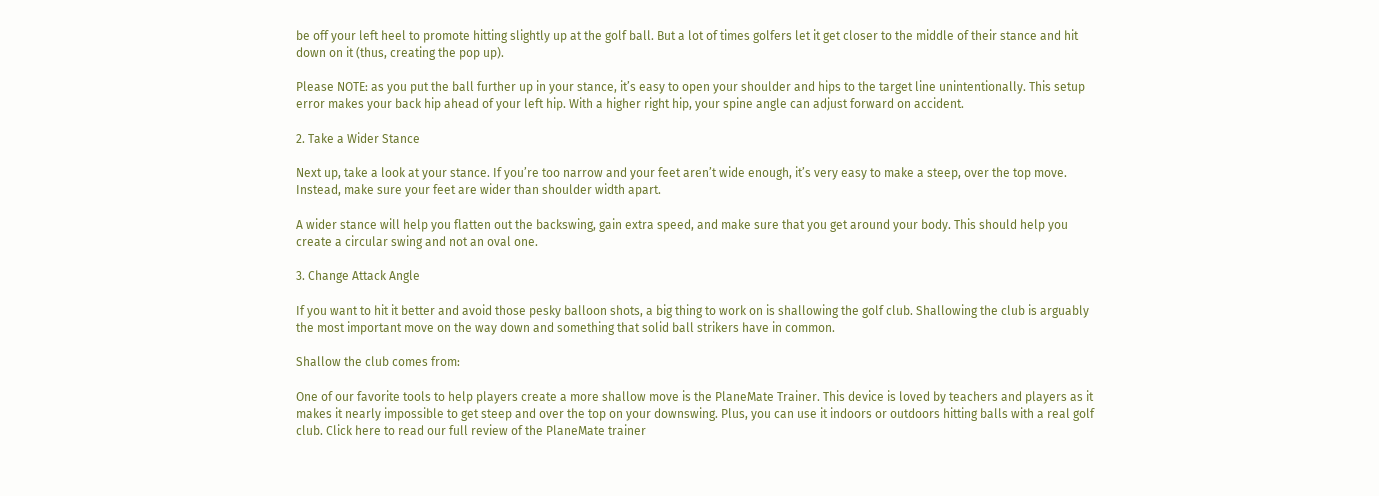be off your left heel to promote hitting slightly up at the golf ball. But a lot of times golfers let it get closer to the middle of their stance and hit down on it (thus, creating the pop up).

Please NOTE: as you put the ball further up in your stance, it’s easy to open your shoulder and hips to the target line unintentionally. This setup error makes your back hip ahead of your left hip. With a higher right hip, your spine angle can adjust forward on accident.

2. Take a Wider Stance

Next up, take a look at your stance. If you’re too narrow and your feet aren’t wide enough, it’s very easy to make a steep, over the top move. Instead, make sure your feet are wider than shoulder width apart.

A wider stance will help you flatten out the backswing, gain extra speed, and make sure that you get around your body. This should help you create a circular swing and not an oval one.

3. Change Attack Angle

If you want to hit it better and avoid those pesky balloon shots, a big thing to work on is shallowing the golf club. Shallowing the club is arguably the most important move on the way down and something that solid ball strikers have in common.

Shallow the club comes from:

One of our favorite tools to help players create a more shallow move is the PlaneMate Trainer. This device is loved by teachers and players as it makes it nearly impossible to get steep and over the top on your downswing. Plus, you can use it indoors or outdoors hitting balls with a real golf club. Click here to read our full review of the PlaneMate trainer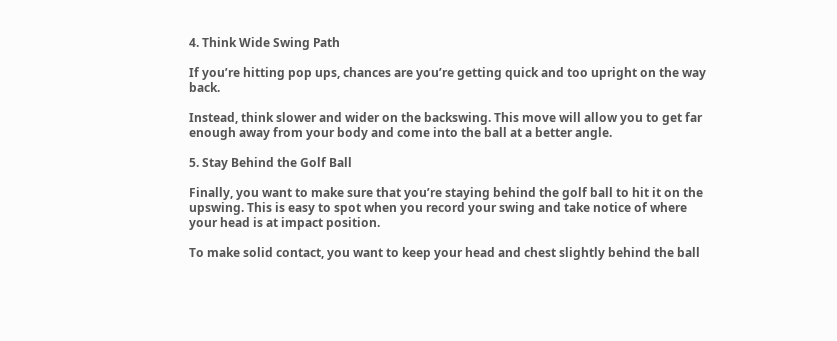4. Think Wide Swing Path

If you’re hitting pop ups, chances are you’re getting quick and too upright on the way back.

Instead, think slower and wider on the backswing. This move will allow you to get far enough away from your body and come into the ball at a better angle.

5. Stay Behind the Golf Ball

Finally, you want to make sure that you’re staying behind the golf ball to hit it on the upswing. This is easy to spot when you record your swing and take notice of where your head is at impact position.

To make solid contact, you want to keep your head and chest slightly behind the ball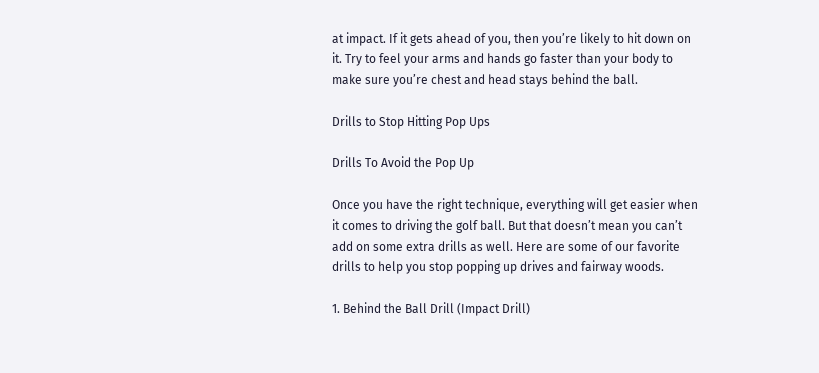at impact. If it gets ahead of you, then you’re likely to hit down on it. Try to feel your arms and hands go faster than your body to make sure you’re chest and head stays behind the ball.

Drills to Stop Hitting Pop Ups

Drills To Avoid the Pop Up

Once you have the right technique, everything will get easier when it comes to driving the golf ball. But that doesn’t mean you can’t add on some extra drills as well. Here are some of our favorite drills to help you stop popping up drives and fairway woods.

1. Behind the Ball Drill (Impact Drill)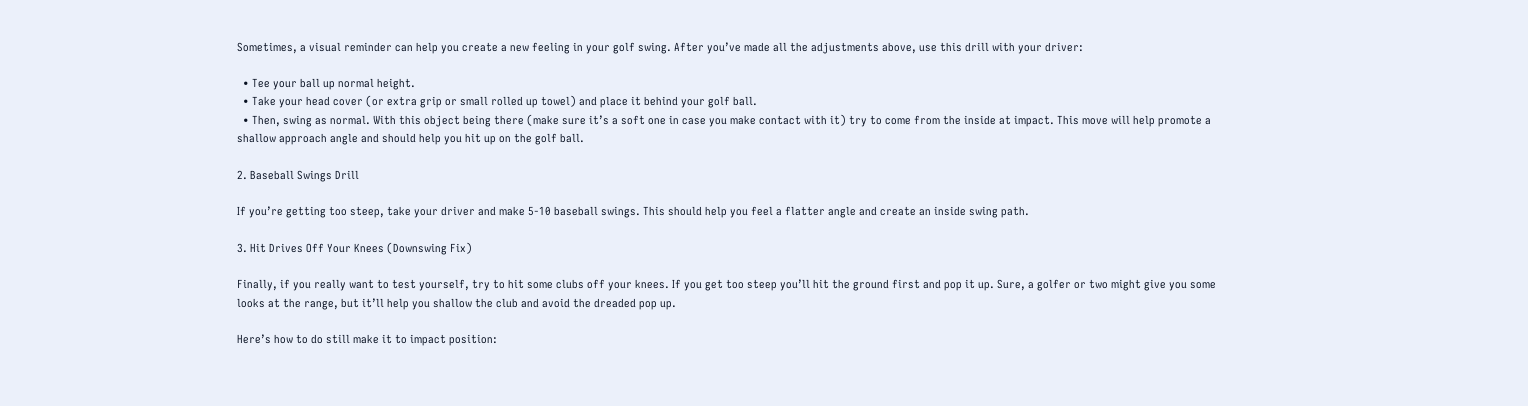Sometimes, a visual reminder can help you create a new feeling in your golf swing. After you’ve made all the adjustments above, use this drill with your driver:

  • Tee your ball up normal height.
  • Take your head cover (or extra grip or small rolled up towel) and place it behind your golf ball.
  • Then, swing as normal. With this object being there (make sure it’s a soft one in case you make contact with it) try to come from the inside at impact. This move will help promote a shallow approach angle and should help you hit up on the golf ball.

2. Baseball Swings Drill

If you’re getting too steep, take your driver and make 5-10 baseball swings. This should help you feel a flatter angle and create an inside swing path.

3. Hit Drives Off Your Knees (Downswing Fix)

Finally, if you really want to test yourself, try to hit some clubs off your knees. If you get too steep you’ll hit the ground first and pop it up. Sure, a golfer or two might give you some looks at the range, but it’ll help you shallow the club and avoid the dreaded pop up.

Here’s how to do still make it to impact position: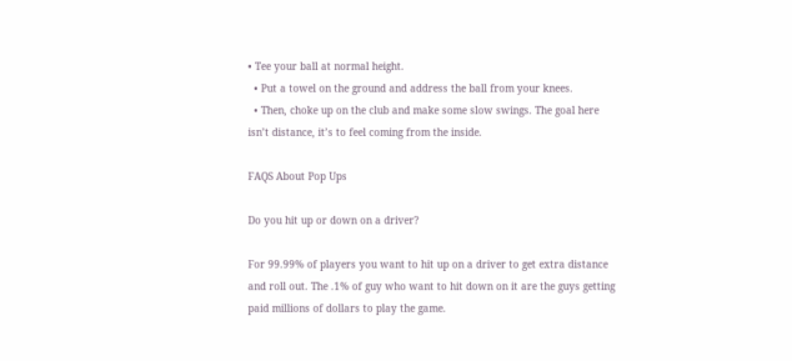• Tee your ball at normal height.
  • Put a towel on the ground and address the ball from your knees.
  • Then, choke up on the club and make some slow swings. The goal here isn’t distance, it’s to feel coming from the inside.

FAQS About Pop Ups

Do you hit up or down on a driver?

For 99.99% of players you want to hit up on a driver to get extra distance and roll out. The .1% of guy who want to hit down on it are the guys getting paid millions of dollars to play the game.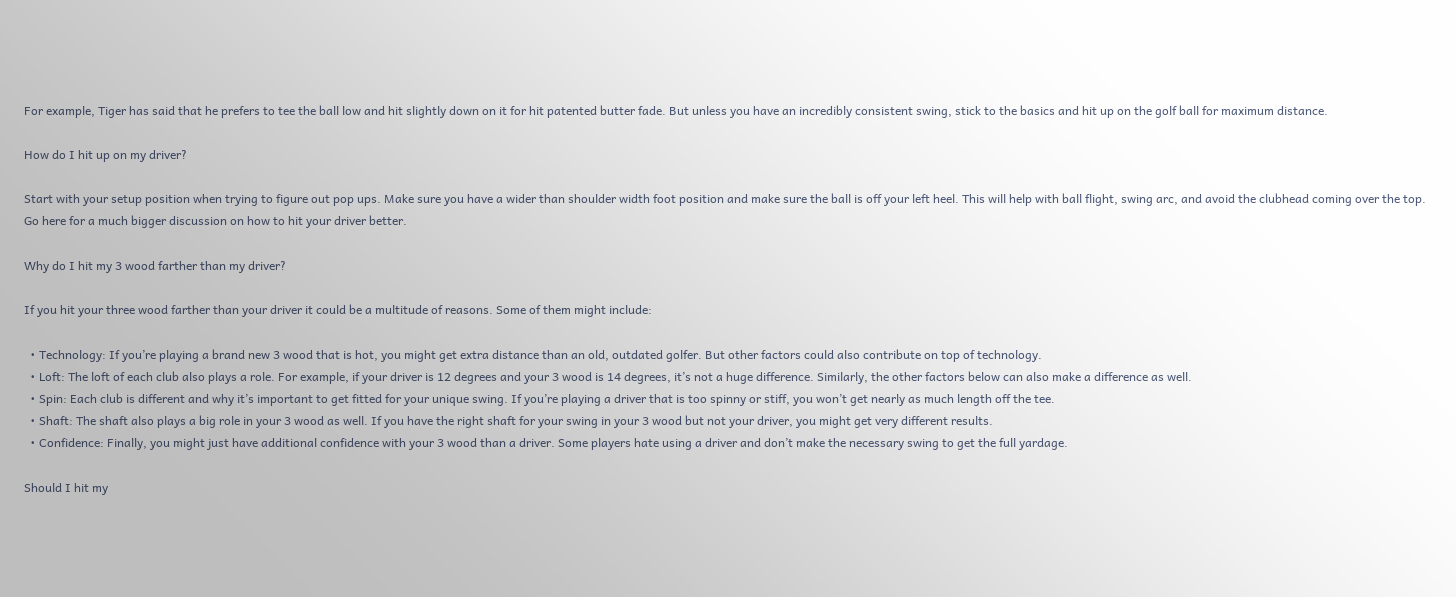For example, Tiger has said that he prefers to tee the ball low and hit slightly down on it for hit patented butter fade. But unless you have an incredibly consistent swing, stick to the basics and hit up on the golf ball for maximum distance.

How do I hit up on my driver?

Start with your setup position when trying to figure out pop ups. Make sure you have a wider than shoulder width foot position and make sure the ball is off your left heel. This will help with ball flight, swing arc, and avoid the clubhead coming over the top. Go here for a much bigger discussion on how to hit your driver better.

Why do I hit my 3 wood farther than my driver?

If you hit your three wood farther than your driver it could be a multitude of reasons. Some of them might include:

  • Technology: If you’re playing a brand new 3 wood that is hot, you might get extra distance than an old, outdated golfer. But other factors could also contribute on top of technology.
  • Loft: The loft of each club also plays a role. For example, if your driver is 12 degrees and your 3 wood is 14 degrees, it’s not a huge difference. Similarly, the other factors below can also make a difference as well.
  • Spin: Each club is different and why it’s important to get fitted for your unique swing. If you’re playing a driver that is too spinny or stiff, you won’t get nearly as much length off the tee.
  • Shaft: The shaft also plays a big role in your 3 wood as well. If you have the right shaft for your swing in your 3 wood but not your driver, you might get very different results.
  • Confidence: Finally, you might just have additional confidence with your 3 wood than a driver. Some players hate using a driver and don’t make the necessary swing to get the full yardage.

Should I hit my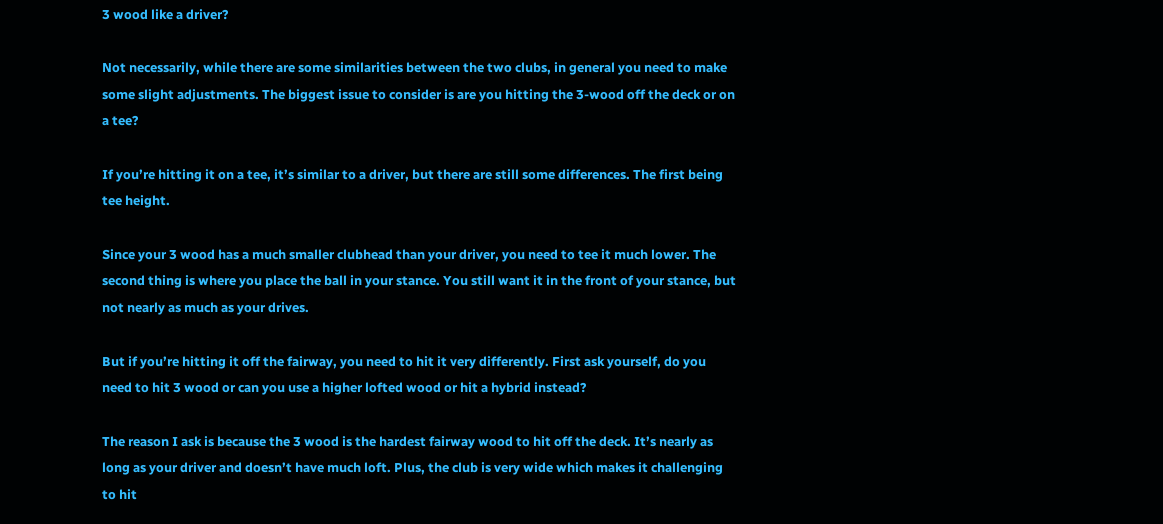3 wood like a driver?

Not necessarily, while there are some similarities between the two clubs, in general you need to make some slight adjustments. The biggest issue to consider is are you hitting the 3-wood off the deck or on a tee?

If you’re hitting it on a tee, it’s similar to a driver, but there are still some differences. The first being tee height.

Since your 3 wood has a much smaller clubhead than your driver, you need to tee it much lower. The second thing is where you place the ball in your stance. You still want it in the front of your stance, but not nearly as much as your drives.

But if you’re hitting it off the fairway, you need to hit it very differently. First ask yourself, do you need to hit 3 wood or can you use a higher lofted wood or hit a hybrid instead?

The reason I ask is because the 3 wood is the hardest fairway wood to hit off the deck. It’s nearly as long as your driver and doesn’t have much loft. Plus, the club is very wide which makes it challenging to hit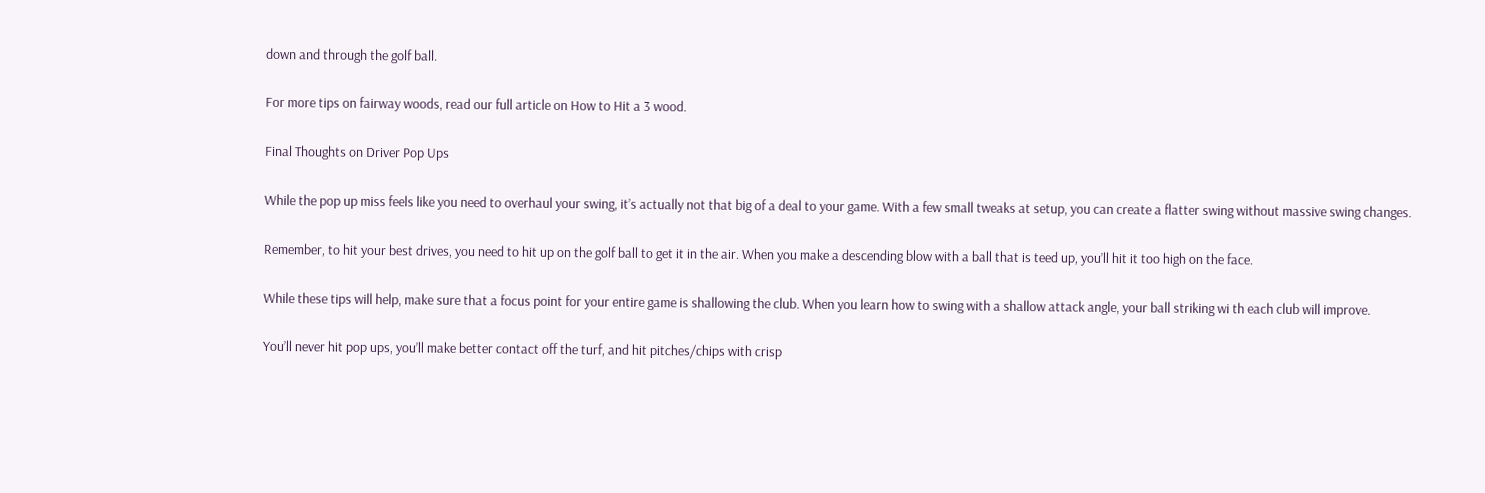down and through the golf ball.

For more tips on fairway woods, read our full article on How to Hit a 3 wood.

Final Thoughts on Driver Pop Ups

While the pop up miss feels like you need to overhaul your swing, it’s actually not that big of a deal to your game. With a few small tweaks at setup, you can create a flatter swing without massive swing changes.

Remember, to hit your best drives, you need to hit up on the golf ball to get it in the air. When you make a descending blow with a ball that is teed up, you’ll hit it too high on the face.

While these tips will help, make sure that a focus point for your entire game is shallowing the club. When you learn how to swing with a shallow attack angle, your ball striking wi th each club will improve.

You’ll never hit pop ups, you’ll make better contact off the turf, and hit pitches/chips with crisp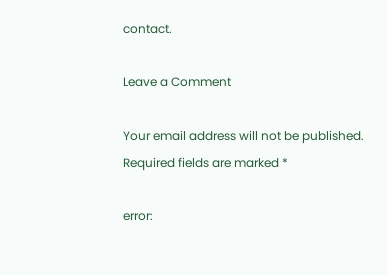contact.

Leave a Comment

Your email address will not be published. Required fields are marked *

error: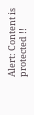Alert: Content is protected !!